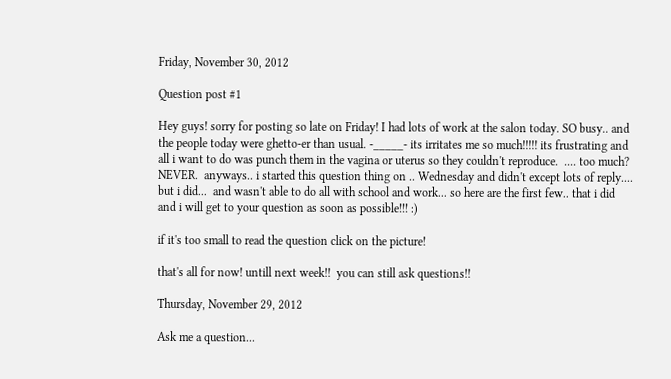Friday, November 30, 2012

Question post #1

Hey guys! sorry for posting so late on Friday! I had lots of work at the salon today. SO busy.. and the people today were ghetto-er than usual. -_____- its irritates me so much!!!!! its frustrating and all i want to do was punch them in the vagina or uterus so they couldn't reproduce.  .... too much? NEVER.  anyways.. i started this question thing on .. Wednesday and didn't except lots of reply.... but i did...  and wasn't able to do all with school and work... so here are the first few.. that i did and i will get to your question as soon as possible!!! :)

if it's too small to read the question click on the picture!

that's all for now! untill next week!!  you can still ask questions!!

Thursday, November 29, 2012

Ask me a question...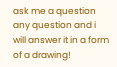ask me a question any question and i will answer it in a form of a drawing!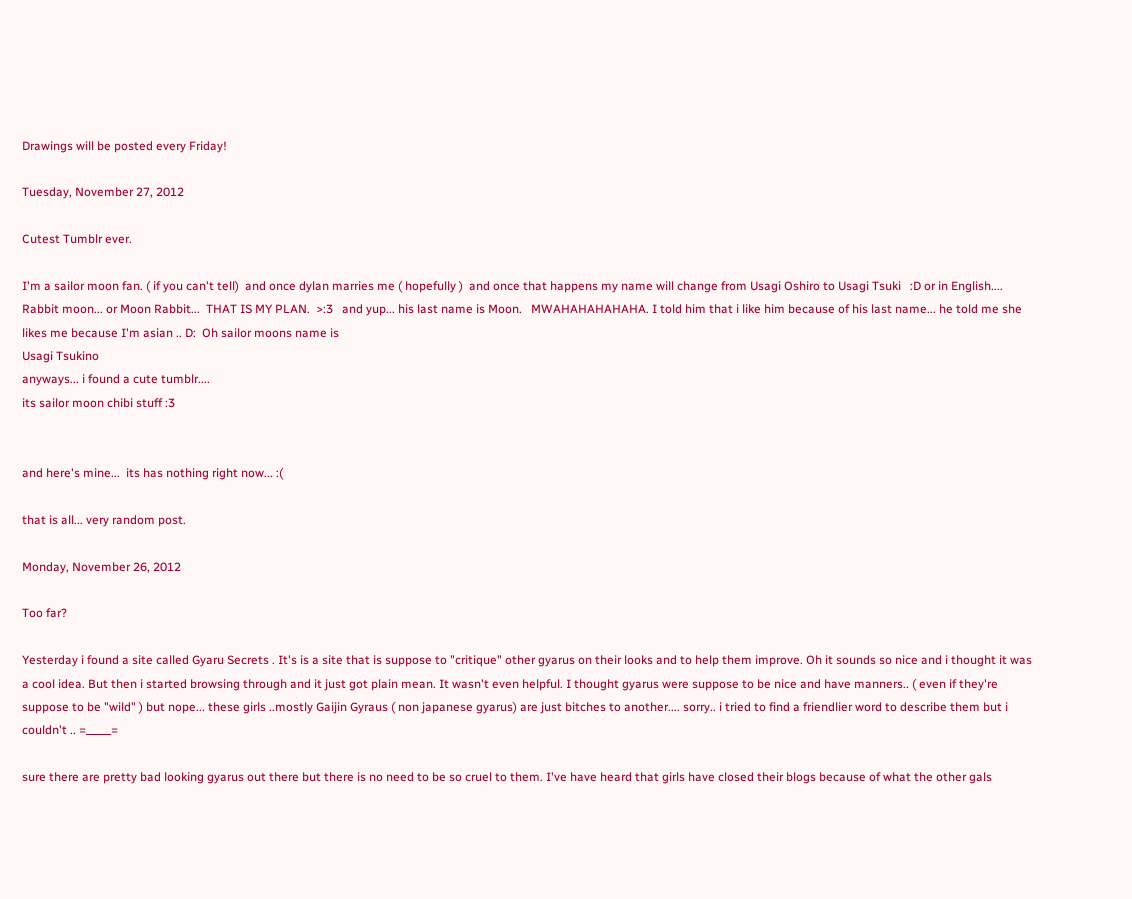Drawings will be posted every Friday!

Tuesday, November 27, 2012

Cutest Tumblr ever.

I'm a sailor moon fan. ( if you can't tell)  and once dylan marries me ( hopefully )  and once that happens my name will change from Usagi Oshiro to Usagi Tsuki   :D or in English.... Rabbit moon... or Moon Rabbit...  THAT IS MY PLAN.  >:3   and yup... his last name is Moon.   MWAHAHAHAHAHA. I told him that i like him because of his last name... he told me she likes me because I'm asian .. D:  Oh sailor moons name is
Usagi Tsukino
anyways... i found a cute tumblr....
its sailor moon chibi stuff :3


and here's mine...  its has nothing right now... :(

that is all... very random post.

Monday, November 26, 2012

Too far?

Yesterday i found a site called Gyaru Secrets . It's is a site that is suppose to "critique" other gyarus on their looks and to help them improve. Oh it sounds so nice and i thought it was a cool idea. But then i started browsing through and it just got plain mean. It wasn't even helpful. I thought gyarus were suppose to be nice and have manners.. ( even if they're suppose to be "wild" ) but nope... these girls ..mostly Gaijin Gyraus ( non japanese gyarus) are just bitches to another.... sorry.. i tried to find a friendlier word to describe them but i couldn't .. =_____=

sure there are pretty bad looking gyarus out there but there is no need to be so cruel to them. I've have heard that girls have closed their blogs because of what the other gals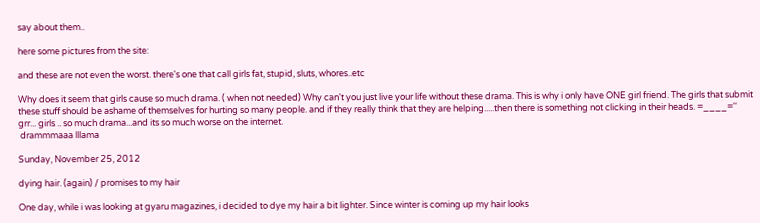say about them..

here some pictures from the site:

and these are not even the worst. there's one that call girls fat, stupid, sluts, whores..etc

Why does it seem that girls cause so much drama. ( when not needed) Why can't you just live your life without these drama. This is why i only have ONE girl friend. The girls that submit these stuff should be ashame of themselves for hurting so many people. and if they really think that they are helping.....then there is something not clicking in their heads. =____=''  grr... girls .. so much drama...and its so much worse on the internet.
 drammmaaa lllama

Sunday, November 25, 2012

dying hair. (again) / promises to my hair

One day, while i was looking at gyaru magazines, i decided to dye my hair a bit lighter. Since winter is coming up my hair looks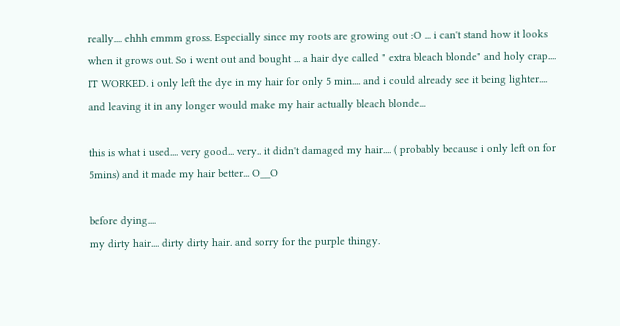really.... ehhh emmm gross. Especially since my roots are growing out :O ... i can't stand how it looks when it grows out. So i went out and bought ... a hair dye called " extra bleach blonde" and holy crap.... IT WORKED. i only left the dye in my hair for only 5 min.... and i could already see it being lighter.... and leaving it in any longer would make my hair actually bleach blonde...

this is what i used.... very good... very.. it didn't damaged my hair.... ( probably because i only left on for 5mins) and it made my hair better... O__O

before dying....
my dirty hair.... dirty dirty hair. and sorry for the purple thingy.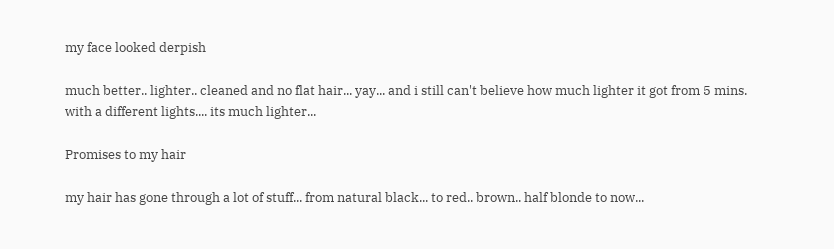my face looked derpish

much better.. lighter.. cleaned and no flat hair... yay... and i still can't believe how much lighter it got from 5 mins.
with a different lights.... its much lighter...

Promises to my hair

my hair has gone through a lot of stuff... from natural black... to red.. brown.. half blonde to now...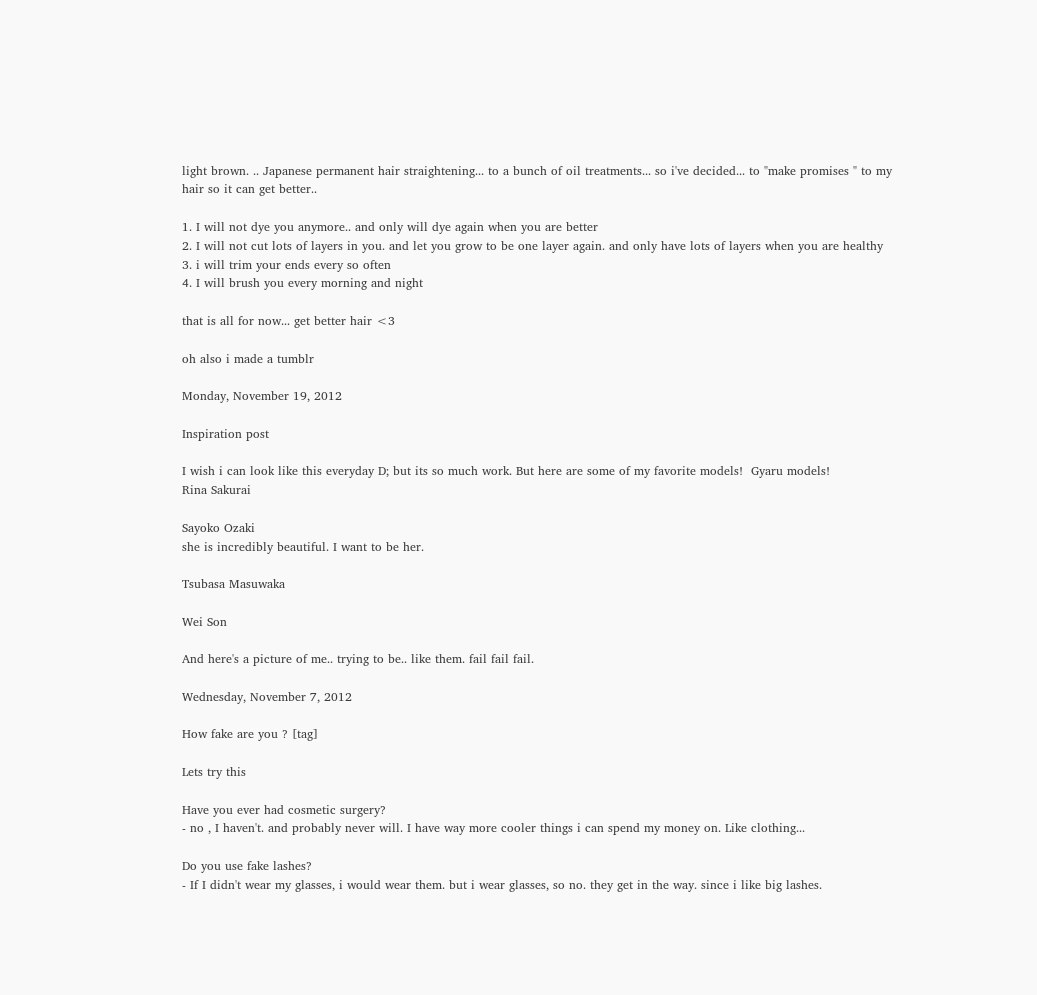light brown. .. Japanese permanent hair straightening... to a bunch of oil treatments... so i've decided... to "make promises " to my hair so it can get better..

1. I will not dye you anymore.. and only will dye again when you are better
2. I will not cut lots of layers in you. and let you grow to be one layer again. and only have lots of layers when you are healthy
3. i will trim your ends every so often
4. I will brush you every morning and night

that is all for now... get better hair <3

oh also i made a tumblr

Monday, November 19, 2012

Inspiration post

I wish i can look like this everyday D; but its so much work. But here are some of my favorite models!  Gyaru models!
Rina Sakurai

Sayoko Ozaki
she is incredibly beautiful. I want to be her.

Tsubasa Masuwaka

Wei Son

And here's a picture of me.. trying to be.. like them. fail fail fail.

Wednesday, November 7, 2012

How fake are you ? [tag]

Lets try this

Have you ever had cosmetic surgery?
- no , I haven't. and probably never will. I have way more cooler things i can spend my money on. Like clothing...

Do you use fake lashes?
- If I didn't wear my glasses, i would wear them. but i wear glasses, so no. they get in the way. since i like big lashes.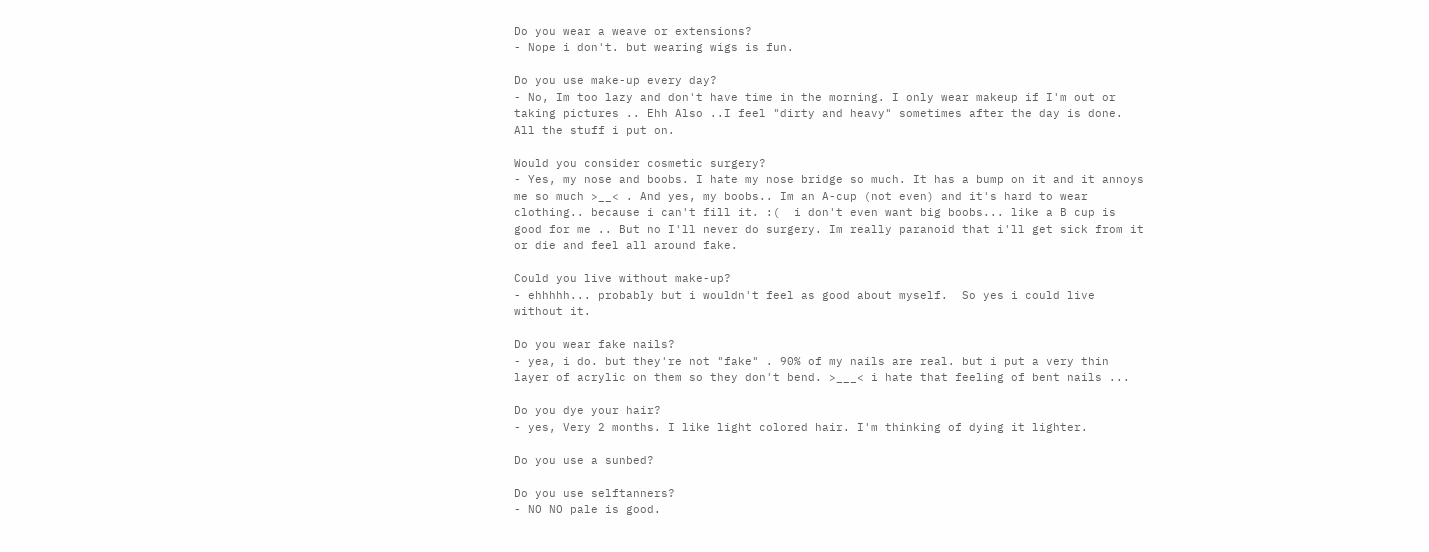Do you wear a weave or extensions?
- Nope i don't. but wearing wigs is fun.

Do you use make-up every day?
- No, Im too lazy and don't have time in the morning. I only wear makeup if I'm out or taking pictures .. Ehh Also ..I feel "dirty and heavy" sometimes after the day is done. All the stuff i put on.

Would you consider cosmetic surgery?
- Yes, my nose and boobs. I hate my nose bridge so much. It has a bump on it and it annoys me so much >__< . And yes, my boobs.. Im an A-cup (not even) and it's hard to wear clothing.. because i can't fill it. :(  i don't even want big boobs... like a B cup is good for me .. But no I'll never do surgery. Im really paranoid that i'll get sick from it or die and feel all around fake.

Could you live without make-up?
- ehhhhh... probably but i wouldn't feel as good about myself.  So yes i could live without it.

Do you wear fake nails?
- yea, i do. but they're not "fake" . 90% of my nails are real. but i put a very thin layer of acrylic on them so they don't bend. >___< i hate that feeling of bent nails ...

Do you dye your hair?
- yes, Very 2 months. I like light colored hair. I'm thinking of dying it lighter.

Do you use a sunbed?

Do you use selftanners?
- NO NO pale is good.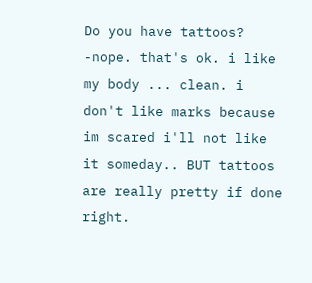Do you have tattoos?
-nope. that's ok. i like my body ... clean. i don't like marks because im scared i'll not like it someday.. BUT tattoos are really pretty if done right.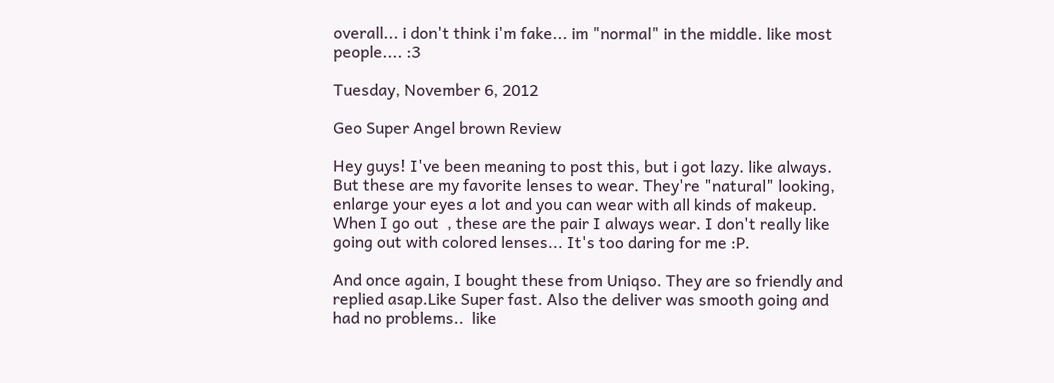overall... i don't think i'm fake... im "normal" in the middle. like most people.... :3

Tuesday, November 6, 2012

Geo Super Angel brown Review

Hey guys! I've been meaning to post this, but i got lazy. like always. But these are my favorite lenses to wear. They're "natural" looking, enlarge your eyes a lot and you can wear with all kinds of makeup. When I go out  , these are the pair I always wear. I don't really like going out with colored lenses... It's too daring for me :P.

And once again, I bought these from Uniqso. They are so friendly and replied asap.Like Super fast. Also the deliver was smooth going and had no problems..  like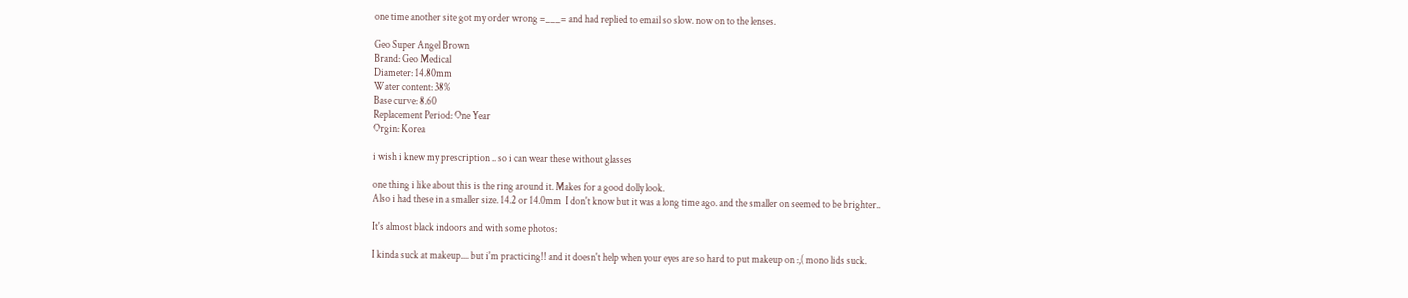one time another site got my order wrong =___= and had replied to email so slow. now on to the lenses.

Geo Super Angel Brown
Brand: Geo Medical
Diameter: 14.80mm
Water content: 38%
Base curve: 8.60
Replacement Period: One Year
Orgin: Korea

i wish i knew my prescription .. so i can wear these without glasses

one thing i like about this is the ring around it. Makes for a good dolly look.
Also i had these in a smaller size. 14.2 or 14.0mm  I don't know but it was a long time ago. and the smaller on seemed to be brighter..

It's almost black indoors and with some photos:

I kinda suck at makeup.... but i'm practicing!! and it doesn't help when your eyes are so hard to put makeup on :,( mono lids suck.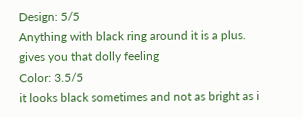Design: 5/5
Anything with black ring around it is a plus. gives you that dolly feeling
Color: 3.5/5
it looks black sometimes and not as bright as i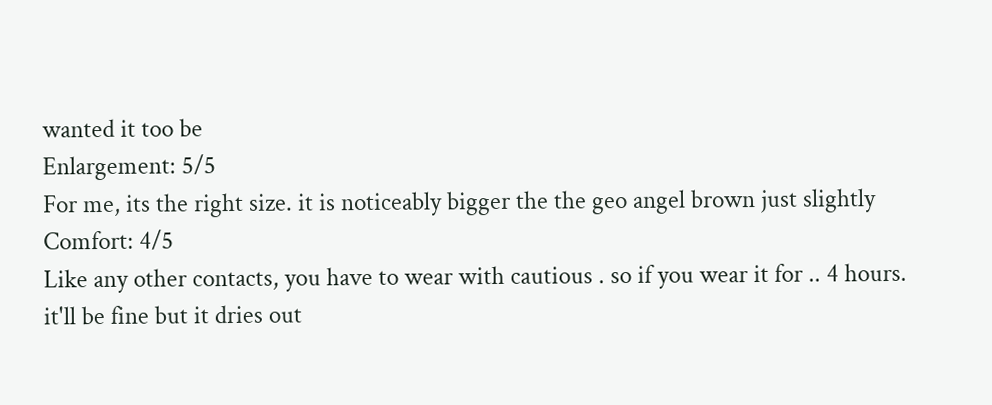wanted it too be
Enlargement: 5/5
For me, its the right size. it is noticeably bigger the the geo angel brown just slightly
Comfort: 4/5
Like any other contacts, you have to wear with cautious . so if you wear it for .. 4 hours. it'll be fine but it dries out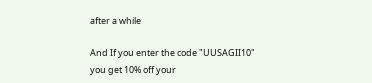after a while

And If you enter the code "UUSAGII10"
you get 10% off your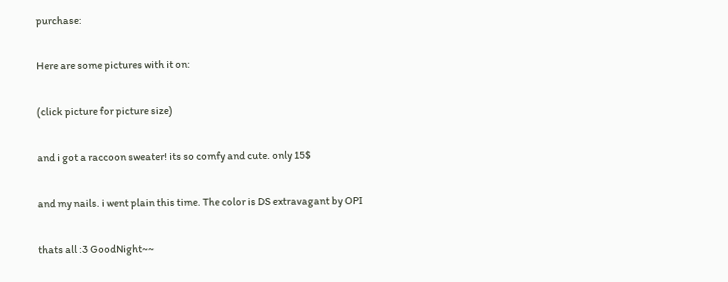purchase:

Here are some pictures with it on:

(click picture for picture size)

and i got a raccoon sweater! its so comfy and cute. only 15$

and my nails. i went plain this time. The color is DS extravagant by OPI

thats all :3 GoodNight~~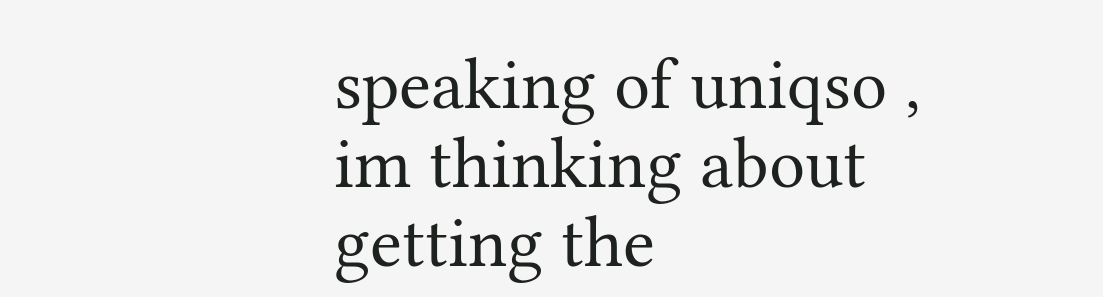speaking of uniqso , im thinking about getting the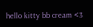hello kitty bb cream <3